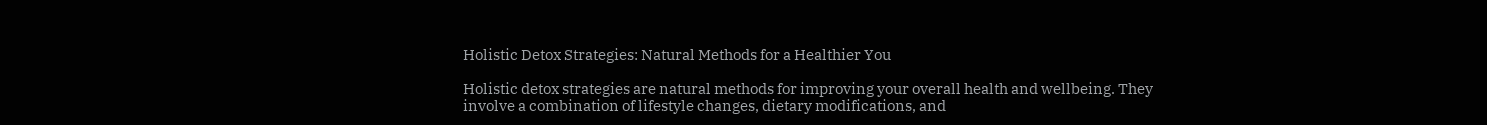Holistic Detox Strategies: Natural Methods for a Healthier You

Holistic detox strategies are natural methods for improving your overall health and wellbeing. They involve a combination of lifestyle changes, dietary modifications, and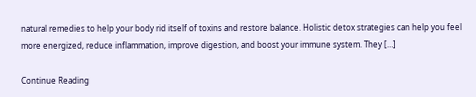natural remedies to help your body rid itself of toxins and restore balance. Holistic detox strategies can help you feel more energized, reduce inflammation, improve digestion, and boost your immune system. They […]

Continue Reading